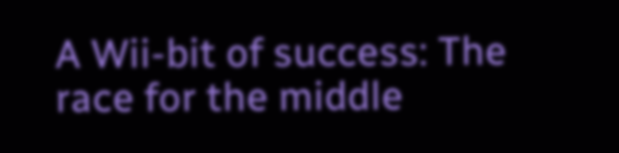A Wii-bit of success: The race for the middle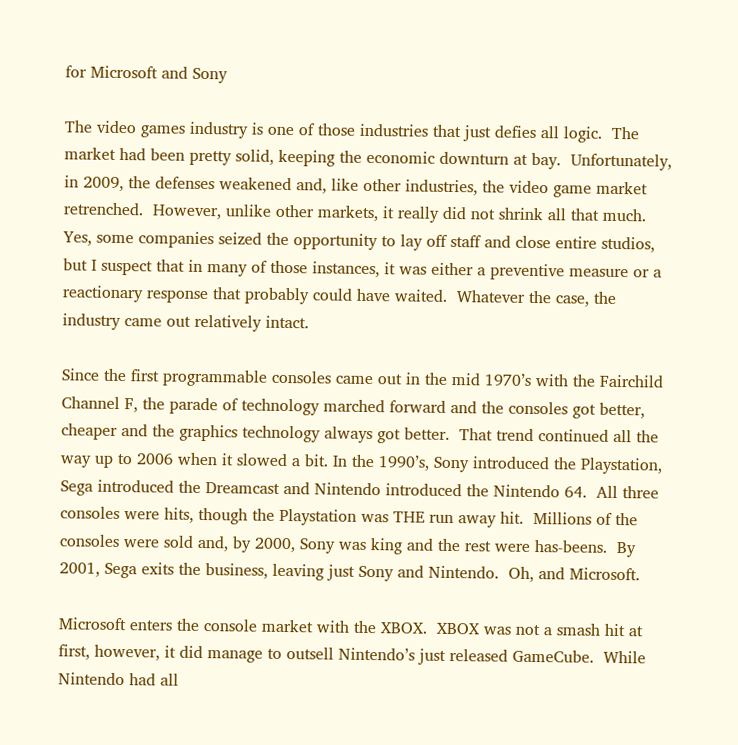for Microsoft and Sony

The video games industry is one of those industries that just defies all logic.  The market had been pretty solid, keeping the economic downturn at bay.  Unfortunately, in 2009, the defenses weakened and, like other industries, the video game market retrenched.  However, unlike other markets, it really did not shrink all that much.  Yes, some companies seized the opportunity to lay off staff and close entire studios, but I suspect that in many of those instances, it was either a preventive measure or a reactionary response that probably could have waited.  Whatever the case, the industry came out relatively intact.

Since the first programmable consoles came out in the mid 1970’s with the Fairchild Channel F, the parade of technology marched forward and the consoles got better, cheaper and the graphics technology always got better.  That trend continued all the way up to 2006 when it slowed a bit. In the 1990’s, Sony introduced the Playstation, Sega introduced the Dreamcast and Nintendo introduced the Nintendo 64.  All three consoles were hits, though the Playstation was THE run away hit.  Millions of the consoles were sold and, by 2000, Sony was king and the rest were has-beens.  By 2001, Sega exits the business, leaving just Sony and Nintendo.  Oh, and Microsoft.

Microsoft enters the console market with the XBOX.  XBOX was not a smash hit at first, however, it did manage to outsell Nintendo’s just released GameCube.  While Nintendo had all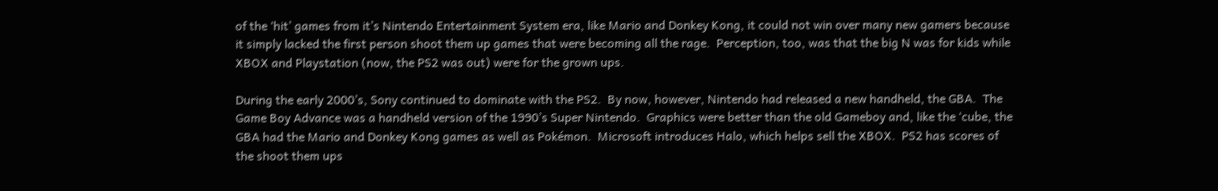of the ‘hit’ games from it’s Nintendo Entertainment System era, like Mario and Donkey Kong, it could not win over many new gamers because it simply lacked the first person shoot them up games that were becoming all the rage.  Perception, too, was that the big N was for kids while XBOX and Playstation (now, the PS2 was out) were for the grown ups.

During the early 2000’s, Sony continued to dominate with the PS2.  By now, however, Nintendo had released a new handheld, the GBA.  The Game Boy Advance was a handheld version of the 1990’s Super Nintendo.  Graphics were better than the old Gameboy and, like the ‘cube, the GBA had the Mario and Donkey Kong games as well as Pokémon.  Microsoft introduces Halo, which helps sell the XBOX.  PS2 has scores of the shoot them ups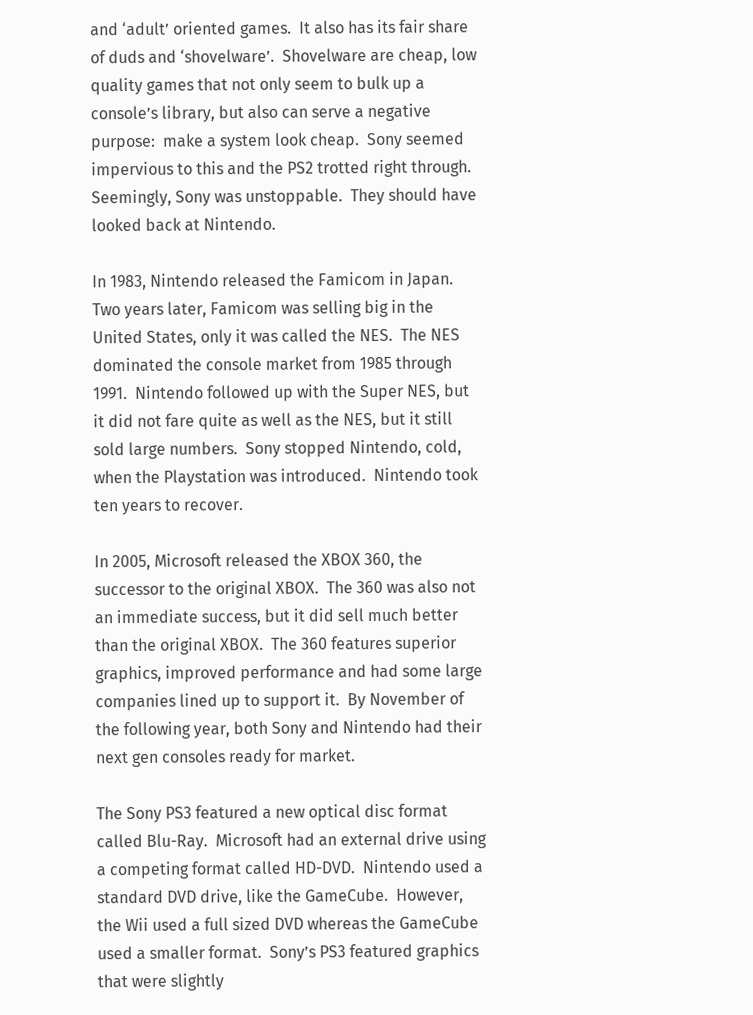and ‘adult’ oriented games.  It also has its fair share of duds and ‘shovelware’.  Shovelware are cheap, low quality games that not only seem to bulk up a console’s library, but also can serve a negative purpose:  make a system look cheap.  Sony seemed impervious to this and the PS2 trotted right through.  Seemingly, Sony was unstoppable.  They should have looked back at Nintendo.

In 1983, Nintendo released the Famicom in Japan.  Two years later, Famicom was selling big in the United States, only it was called the NES.  The NES dominated the console market from 1985 through 1991.  Nintendo followed up with the Super NES, but it did not fare quite as well as the NES, but it still sold large numbers.  Sony stopped Nintendo, cold, when the Playstation was introduced.  Nintendo took ten years to recover.

In 2005, Microsoft released the XBOX 360, the successor to the original XBOX.  The 360 was also not an immediate success, but it did sell much better than the original XBOX.  The 360 features superior graphics, improved performance and had some large companies lined up to support it.  By November of the following year, both Sony and Nintendo had their next gen consoles ready for market.

The Sony PS3 featured a new optical disc format called Blu-Ray.  Microsoft had an external drive using a competing format called HD-DVD.  Nintendo used a standard DVD drive, like the GameCube.  However, the Wii used a full sized DVD whereas the GameCube used a smaller format.  Sony’s PS3 featured graphics that were slightly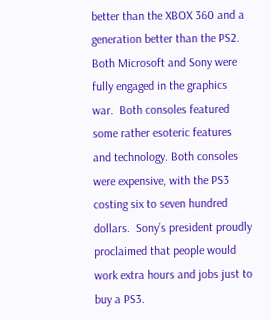better than the XBOX 360 and a generation better than the PS2.  Both Microsoft and Sony were fully engaged in the graphics war.  Both consoles featured some rather esoteric features and technology. Both consoles were expensive, with the PS3 costing six to seven hundred dollars.  Sony’s president proudly proclaimed that people would work extra hours and jobs just to buy a PS3.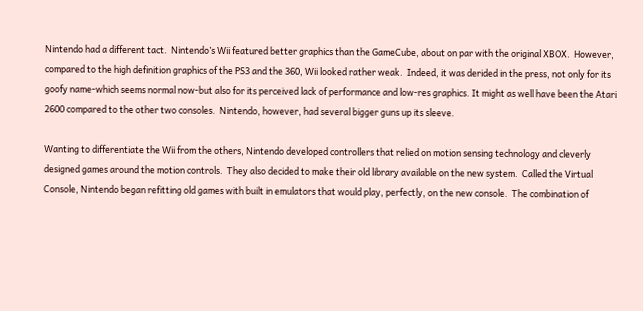Nintendo had a different tact.  Nintendo’s Wii featured better graphics than the GameCube, about on par with the original XBOX.  However, compared to the high definition graphics of the PS3 and the 360, Wii looked rather weak.  Indeed, it was derided in the press, not only for its goofy name-which seems normal now-but also for its perceived lack of performance and low-res graphics. It might as well have been the Atari 2600 compared to the other two consoles.  Nintendo, however, had several bigger guns up its sleeve.

Wanting to differentiate the Wii from the others, Nintendo developed controllers that relied on motion sensing technology and cleverly designed games around the motion controls.  They also decided to make their old library available on the new system.  Called the Virtual Console, Nintendo began refitting old games with built in emulators that would play, perfectly, on the new console.  The combination of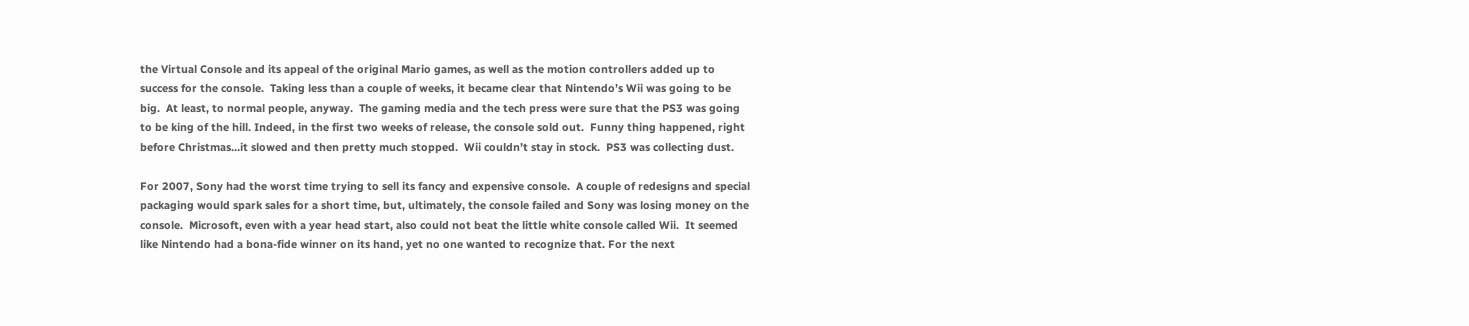the Virtual Console and its appeal of the original Mario games, as well as the motion controllers added up to success for the console.  Taking less than a couple of weeks, it became clear that Nintendo’s Wii was going to be big.  At least, to normal people, anyway.  The gaming media and the tech press were sure that the PS3 was going to be king of the hill. Indeed, in the first two weeks of release, the console sold out.  Funny thing happened, right before Christmas…it slowed and then pretty much stopped.  Wii couldn’t stay in stock.  PS3 was collecting dust.

For 2007, Sony had the worst time trying to sell its fancy and expensive console.  A couple of redesigns and special packaging would spark sales for a short time, but, ultimately, the console failed and Sony was losing money on the console.  Microsoft, even with a year head start, also could not beat the little white console called Wii.  It seemed like Nintendo had a bona-fide winner on its hand, yet no one wanted to recognize that. For the next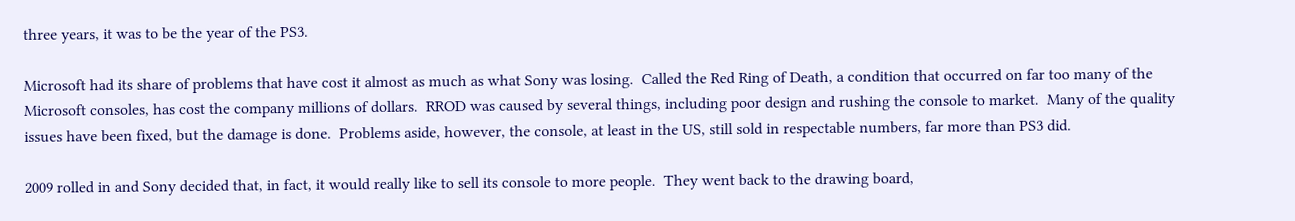three years, it was to be the year of the PS3.

Microsoft had its share of problems that have cost it almost as much as what Sony was losing.  Called the Red Ring of Death, a condition that occurred on far too many of the Microsoft consoles, has cost the company millions of dollars.  RROD was caused by several things, including poor design and rushing the console to market.  Many of the quality issues have been fixed, but the damage is done.  Problems aside, however, the console, at least in the US, still sold in respectable numbers, far more than PS3 did.

2009 rolled in and Sony decided that, in fact, it would really like to sell its console to more people.  They went back to the drawing board,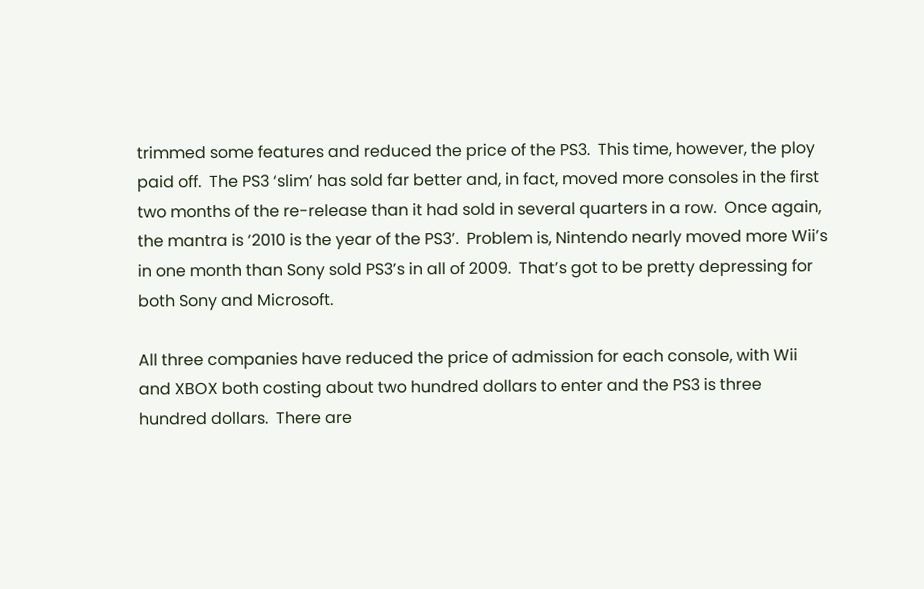trimmed some features and reduced the price of the PS3.  This time, however, the ploy paid off.  The PS3 ‘slim’ has sold far better and, in fact, moved more consoles in the first two months of the re-release than it had sold in several quarters in a row.  Once again, the mantra is ‘2010 is the year of the PS3’.  Problem is, Nintendo nearly moved more Wii’s in one month than Sony sold PS3’s in all of 2009.  That’s got to be pretty depressing for both Sony and Microsoft.

All three companies have reduced the price of admission for each console, with Wii and XBOX both costing about two hundred dollars to enter and the PS3 is three hundred dollars.  There are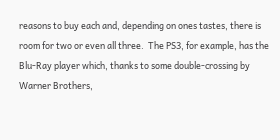reasons to buy each and, depending on ones tastes, there is room for two or even all three.  The PS3, for example, has the Blu-Ray player which, thanks to some double-crossing by Warner Brothers,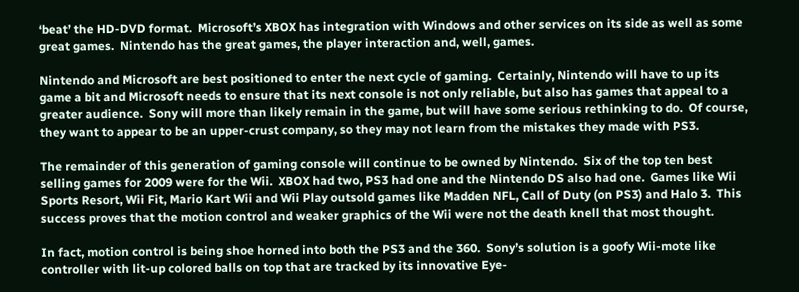‘beat’ the HD-DVD format.  Microsoft’s XBOX has integration with Windows and other services on its side as well as some great games.  Nintendo has the great games, the player interaction and, well, games.

Nintendo and Microsoft are best positioned to enter the next cycle of gaming.  Certainly, Nintendo will have to up its game a bit and Microsoft needs to ensure that its next console is not only reliable, but also has games that appeal to a greater audience.  Sony will more than likely remain in the game, but will have some serious rethinking to do.  Of course, they want to appear to be an upper-crust company, so they may not learn from the mistakes they made with PS3.

The remainder of this generation of gaming console will continue to be owned by Nintendo.  Six of the top ten best selling games for 2009 were for the Wii.  XBOX had two, PS3 had one and the Nintendo DS also had one.  Games like Wii Sports Resort, Wii Fit, Mario Kart Wii and Wii Play outsold games like Madden NFL, Call of Duty (on PS3) and Halo 3.  This success proves that the motion control and weaker graphics of the Wii were not the death knell that most thought.

In fact, motion control is being shoe horned into both the PS3 and the 360.  Sony’s solution is a goofy Wii-mote like controller with lit-up colored balls on top that are tracked by its innovative Eye-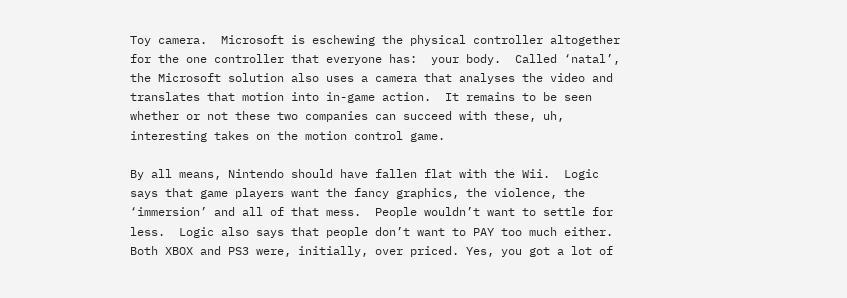Toy camera.  Microsoft is eschewing the physical controller altogether for the one controller that everyone has:  your body.  Called ‘natal’, the Microsoft solution also uses a camera that analyses the video and translates that motion into in-game action.  It remains to be seen whether or not these two companies can succeed with these, uh, interesting takes on the motion control game.

By all means, Nintendo should have fallen flat with the Wii.  Logic says that game players want the fancy graphics, the violence, the ‘immersion’ and all of that mess.  People wouldn’t want to settle for less.  Logic also says that people don’t want to PAY too much either.  Both XBOX and PS3 were, initially, over priced. Yes, you got a lot of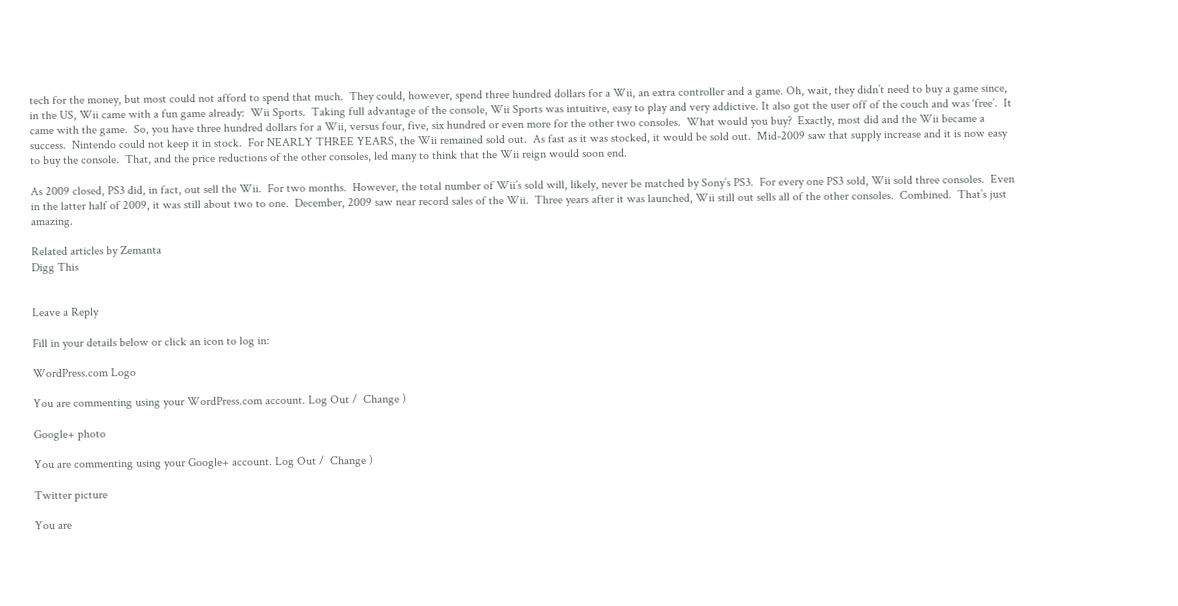tech for the money, but most could not afford to spend that much.  They could, however, spend three hundred dollars for a Wii, an extra controller and a game. Oh, wait, they didn’t need to buy a game since, in the US, Wii came with a fun game already:  Wii Sports.  Taking full advantage of the console, Wii Sports was intuitive, easy to play and very addictive. It also got the user off of the couch and was ‘free’.  It came with the game.  So, you have three hundred dollars for a Wii, versus four, five, six hundred or even more for the other two consoles.  What would you buy?  Exactly, most did and the Wii became a success.  Nintendo could not keep it in stock.  For NEARLY THREE YEARS, the Wii remained sold out.  As fast as it was stocked, it would be sold out.  Mid-2009 saw that supply increase and it is now easy to buy the console.  That, and the price reductions of the other consoles, led many to think that the Wii reign would soon end.

As 2009 closed, PS3 did, in fact, out sell the Wii.  For two months.  However, the total number of Wii’s sold will, likely, never be matched by Sony’s PS3.  For every one PS3 sold, Wii sold three consoles.  Even in the latter half of 2009, it was still about two to one.  December, 2009 saw near record sales of the Wii.  Three years after it was launched, Wii still out sells all of the other consoles.  Combined.  That’s just amazing.

Related articles by Zemanta
Digg This


Leave a Reply

Fill in your details below or click an icon to log in:

WordPress.com Logo

You are commenting using your WordPress.com account. Log Out /  Change )

Google+ photo

You are commenting using your Google+ account. Log Out /  Change )

Twitter picture

You are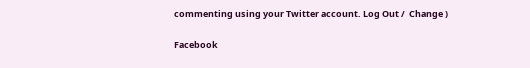commenting using your Twitter account. Log Out /  Change )

Facebook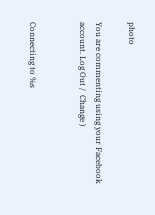photo

You are commenting using your Facebook account. Log Out /  Change )


Connecting to %s